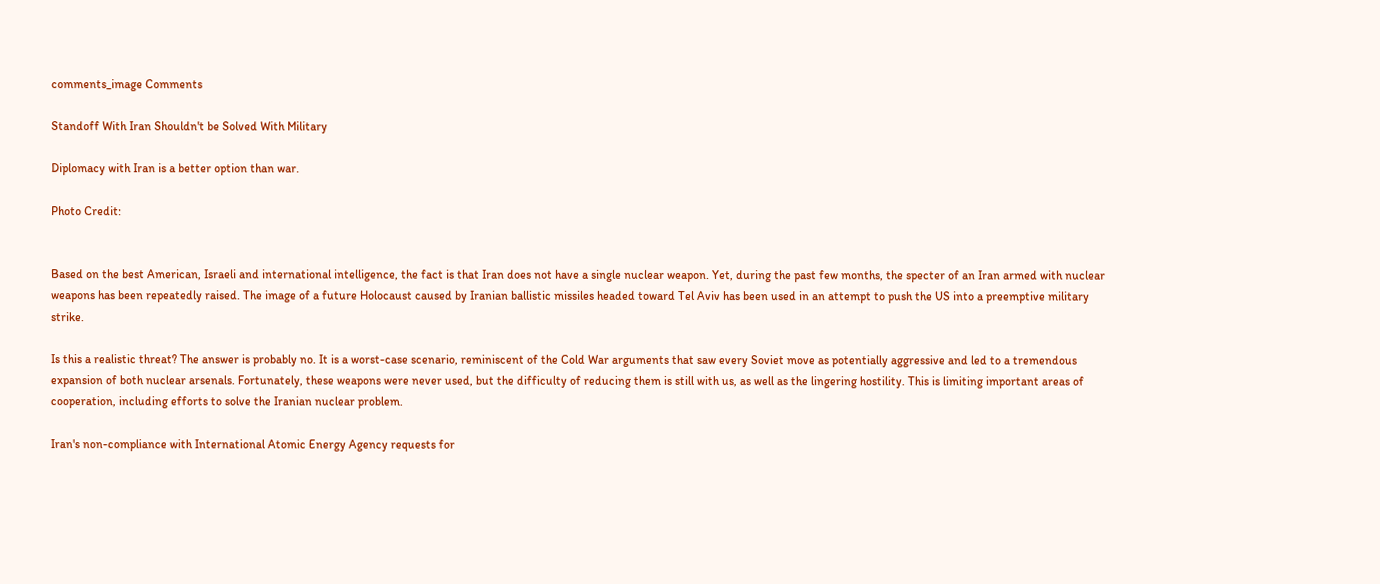comments_image Comments

Standoff With Iran Shouldn't be Solved With Military

Diplomacy with Iran is a better option than war.

Photo Credit:


Based on the best American, Israeli and international intelligence, the fact is that Iran does not have a single nuclear weapon. Yet, during the past few months, the specter of an Iran armed with nuclear weapons has been repeatedly raised. The image of a future Holocaust caused by Iranian ballistic missiles headed toward Tel Aviv has been used in an attempt to push the US into a preemptive military strike.

Is this a realistic threat? The answer is probably no. It is a worst-case scenario, reminiscent of the Cold War arguments that saw every Soviet move as potentially aggressive and led to a tremendous expansion of both nuclear arsenals. Fortunately, these weapons were never used, but the difficulty of reducing them is still with us, as well as the lingering hostility. This is limiting important areas of cooperation, including efforts to solve the Iranian nuclear problem.

Iran's non-compliance with International Atomic Energy Agency requests for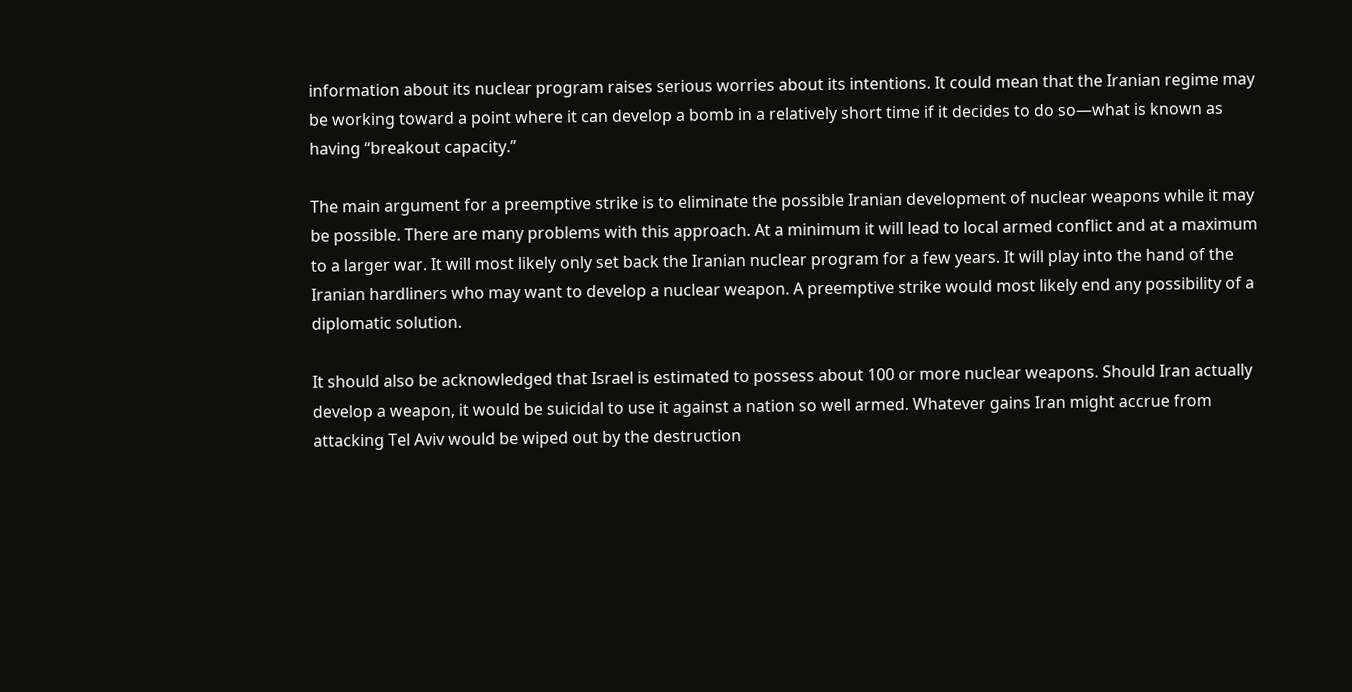information about its nuclear program raises serious worries about its intentions. It could mean that the Iranian regime may be working toward a point where it can develop a bomb in a relatively short time if it decides to do so—what is known as having “breakout capacity.”

The main argument for a preemptive strike is to eliminate the possible Iranian development of nuclear weapons while it may be possible. There are many problems with this approach. At a minimum it will lead to local armed conflict and at a maximum to a larger war. It will most likely only set back the Iranian nuclear program for a few years. It will play into the hand of the Iranian hardliners who may want to develop a nuclear weapon. A preemptive strike would most likely end any possibility of a diplomatic solution.

It should also be acknowledged that Israel is estimated to possess about 100 or more nuclear weapons. Should Iran actually develop a weapon, it would be suicidal to use it against a nation so well armed. Whatever gains Iran might accrue from attacking Tel Aviv would be wiped out by the destruction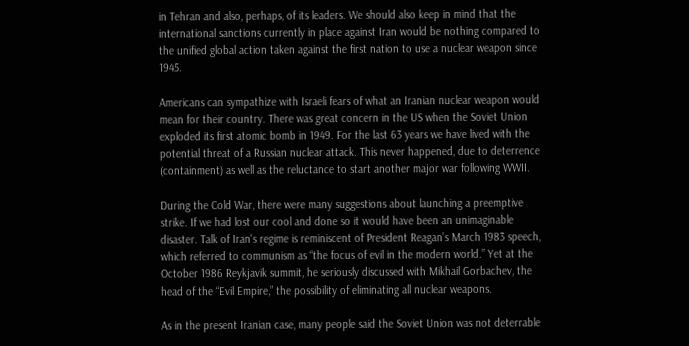in Tehran and also, perhaps, of its leaders. We should also keep in mind that the international sanctions currently in place against Iran would be nothing compared to the unified global action taken against the first nation to use a nuclear weapon since 1945.

Americans can sympathize with Israeli fears of what an Iranian nuclear weapon would mean for their country. There was great concern in the US when the Soviet Union exploded its first atomic bomb in 1949. For the last 63 years we have lived with the potential threat of a Russian nuclear attack. This never happened, due to deterrence (containment) as well as the reluctance to start another major war following WWII.

During the Cold War, there were many suggestions about launching a preemptive strike. If we had lost our cool and done so it would have been an unimaginable disaster. Talk of Iran's regime is reminiscent of President Reagan’s March 1983 speech, which referred to communism as “the focus of evil in the modern world.” Yet at the October 1986 Reykjavik summit, he seriously discussed with Mikhail Gorbachev, the head of the “Evil Empire,” the possibility of eliminating all nuclear weapons.

As in the present Iranian case, many people said the Soviet Union was not deterrable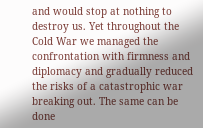and would stop at nothing to destroy us. Yet throughout the Cold War we managed the confrontation with firmness and diplomacy and gradually reduced the risks of a catastrophic war breaking out. The same can be done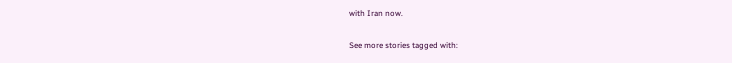with Iran now.

See more stories tagged with: